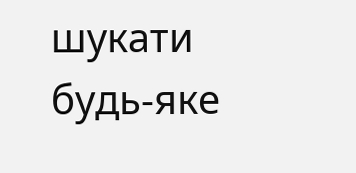шукати будь-яке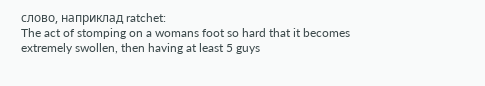слово, наприклад ratchet:
The act of stomping on a womans foot so hard that it becomes extremely swollen, then having at least 5 guys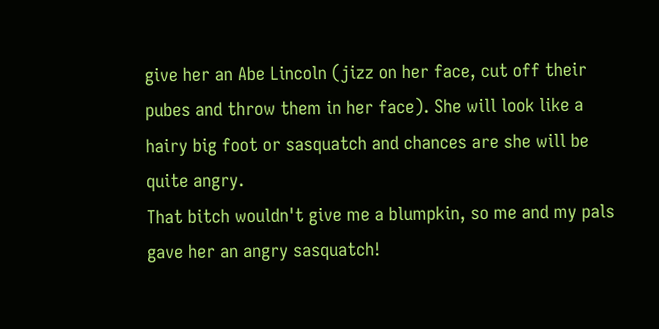give her an Abe Lincoln (jizz on her face, cut off their pubes and throw them in her face). She will look like a hairy big foot or sasquatch and chances are she will be quite angry.
That bitch wouldn't give me a blumpkin, so me and my pals gave her an angry sasquatch!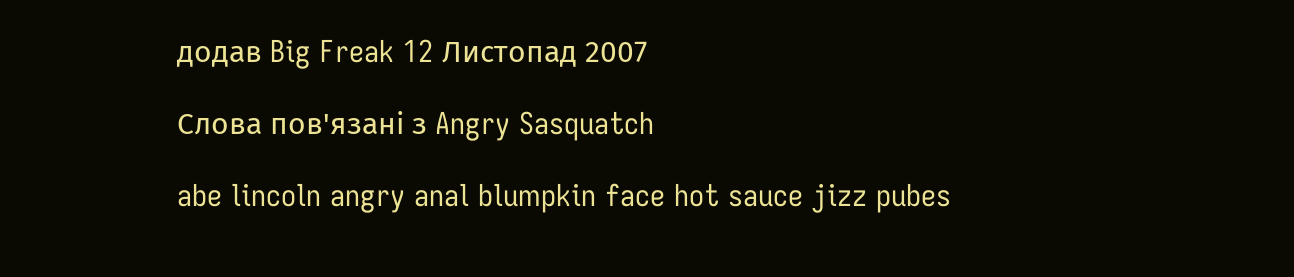додав Big Freak 12 Листопад 2007

Слова пов'язані з Angry Sasquatch

abe lincoln angry anal blumpkin face hot sauce jizz pubes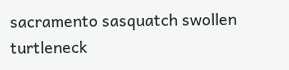sacramento sasquatch swollen turtleneck